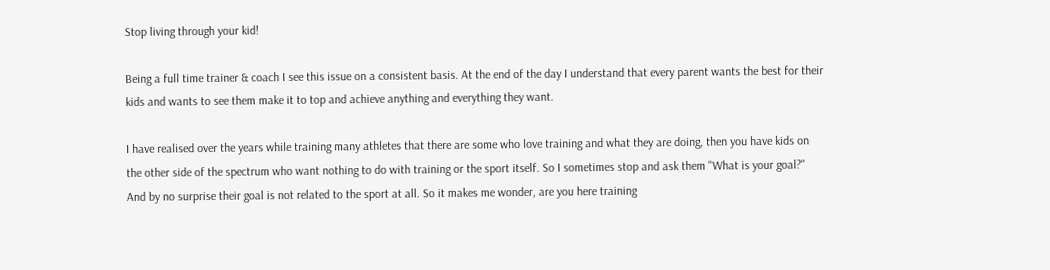Stop living through your kid!

Being a full time trainer & coach I see this issue on a consistent basis. At the end of the day I understand that every parent wants the best for their kids and wants to see them make it to top and achieve anything and everything they want.

I have realised over the years while training many athletes that there are some who love training and what they are doing, then you have kids on the other side of the spectrum who want nothing to do with training or the sport itself. So I sometimes stop and ask them "What is your goal?" And by no surprise their goal is not related to the sport at all. So it makes me wonder, are you here training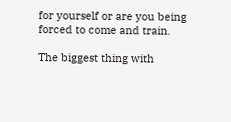for yourself or are you being forced to come and train.

The biggest thing with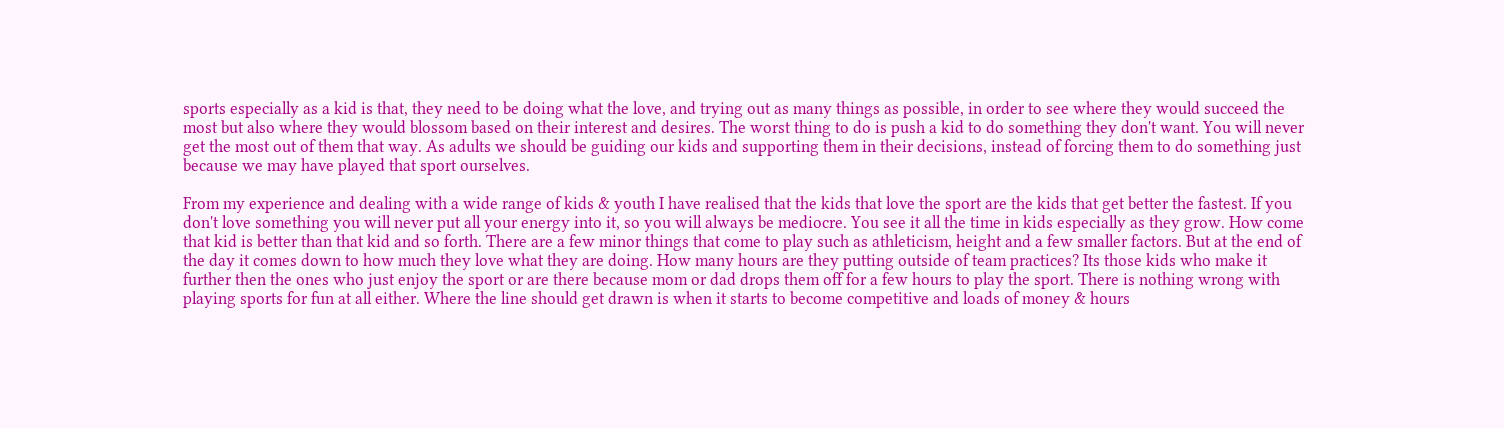sports especially as a kid is that, they need to be doing what the love, and trying out as many things as possible, in order to see where they would succeed the most but also where they would blossom based on their interest and desires. The worst thing to do is push a kid to do something they don't want. You will never get the most out of them that way. As adults we should be guiding our kids and supporting them in their decisions, instead of forcing them to do something just because we may have played that sport ourselves.

From my experience and dealing with a wide range of kids & youth I have realised that the kids that love the sport are the kids that get better the fastest. If you don't love something you will never put all your energy into it, so you will always be mediocre. You see it all the time in kids especially as they grow. How come that kid is better than that kid and so forth. There are a few minor things that come to play such as athleticism, height and a few smaller factors. But at the end of the day it comes down to how much they love what they are doing. How many hours are they putting outside of team practices? Its those kids who make it further then the ones who just enjoy the sport or are there because mom or dad drops them off for a few hours to play the sport. There is nothing wrong with playing sports for fun at all either. Where the line should get drawn is when it starts to become competitive and loads of money & hours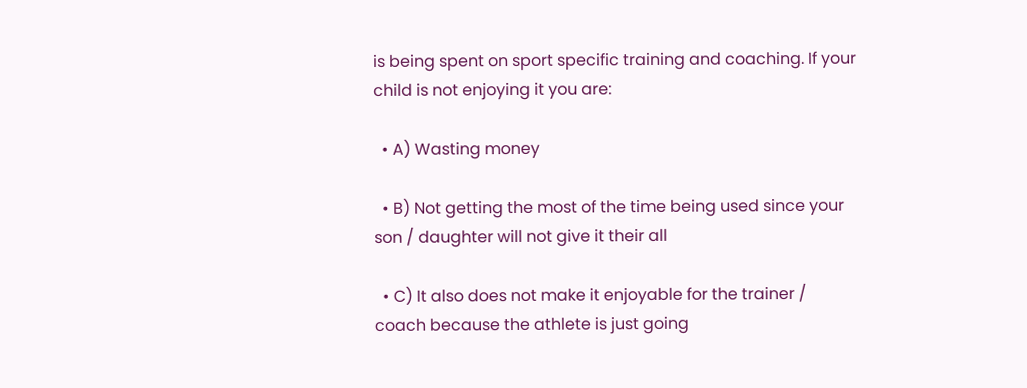is being spent on sport specific training and coaching. If your child is not enjoying it you are:

  • A) Wasting money

  • B) Not getting the most of the time being used since your son / daughter will not give it their all

  • C) It also does not make it enjoyable for the trainer / coach because the athlete is just going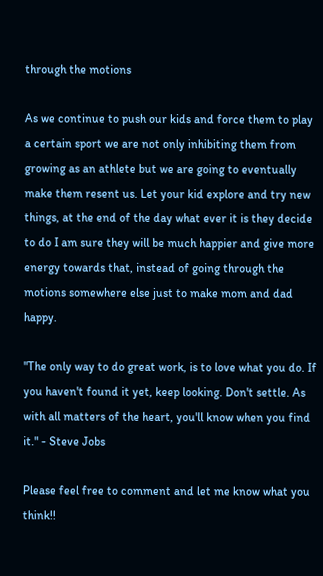through the motions

As we continue to push our kids and force them to play a certain sport we are not only inhibiting them from growing as an athlete but we are going to eventually make them resent us. Let your kid explore and try new things, at the end of the day what ever it is they decide to do I am sure they will be much happier and give more energy towards that, instead of going through the motions somewhere else just to make mom and dad happy.

"The only way to do great work, is to love what you do. If you haven't found it yet, keep looking. Don't settle. As with all matters of the heart, you'll know when you find it." - Steve Jobs

Please feel free to comment and let me know what you think!!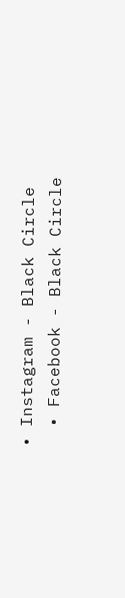• Instagram - Black Circle
  • Facebook - Black Circle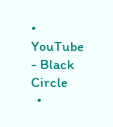• YouTube - Black Circle
  •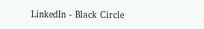LinkedIn - Black Circle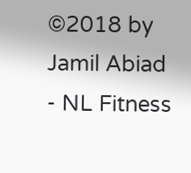©2018 by Jamil Abiad - NL Fitness